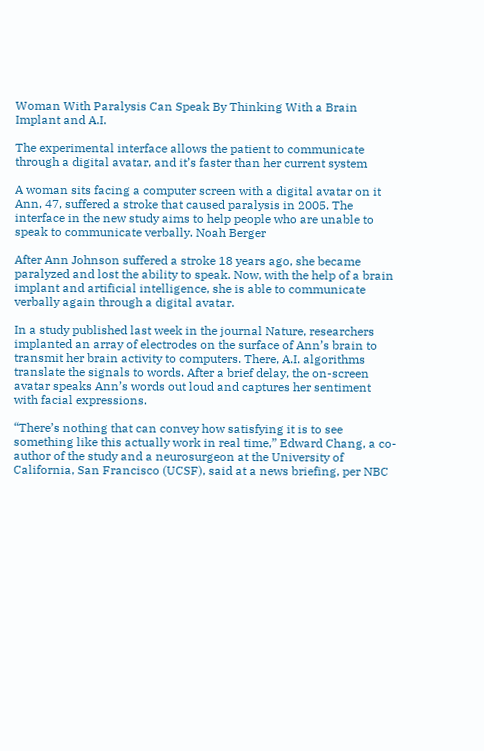Woman With Paralysis Can Speak By Thinking With a Brain Implant and A.I.

The experimental interface allows the patient to communicate through a digital avatar, and it’s faster than her current system

A woman sits facing a computer screen with a digital avatar on it
Ann, 47, suffered a stroke that caused paralysis in 2005. The interface in the new study aims to help people who are unable to speak to communicate verbally. Noah Berger

After Ann Johnson suffered a stroke 18 years ago, she became paralyzed and lost the ability to speak. Now, with the help of a brain implant and artificial intelligence, she is able to communicate verbally again through a digital avatar.

In a study published last week in the journal Nature, researchers implanted an array of electrodes on the surface of Ann’s brain to transmit her brain activity to computers. There, A.I. algorithms translate the signals to words. After a brief delay, the on-screen avatar speaks Ann’s words out loud and captures her sentiment with facial expressions.

“There’s nothing that can convey how satisfying it is to see something like this actually work in real time,” Edward Chang, a co-author of the study and a neurosurgeon at the University of California, San Francisco (UCSF), said at a news briefing, per NBC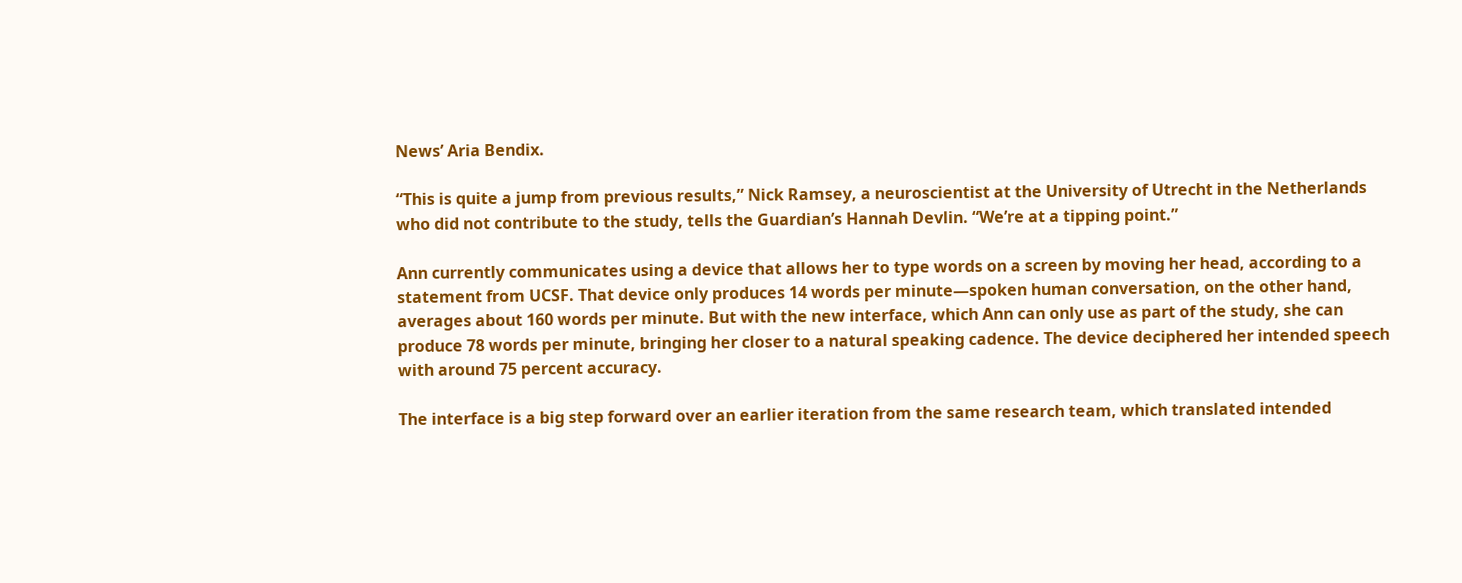News’ Aria Bendix.

“This is quite a jump from previous results,” Nick Ramsey, a neuroscientist at the University of Utrecht in the Netherlands who did not contribute to the study, tells the Guardian’s Hannah Devlin. “We’re at a tipping point.”

Ann currently communicates using a device that allows her to type words on a screen by moving her head, according to a statement from UCSF. That device only produces 14 words per minute—spoken human conversation, on the other hand, averages about 160 words per minute. But with the new interface, which Ann can only use as part of the study, she can produce 78 words per minute, bringing her closer to a natural speaking cadence. The device deciphered her intended speech with around 75 percent accuracy.

The interface is a big step forward over an earlier iteration from the same research team, which translated intended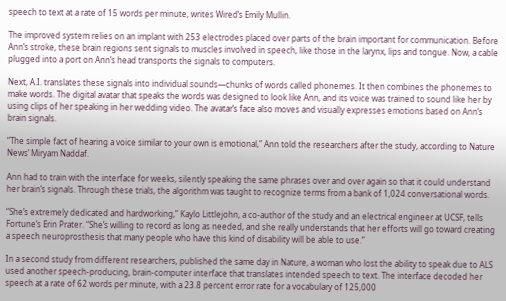speech to text at a rate of 15 words per minute, writes Wired’s Emily Mullin.

The improved system relies on an implant with 253 electrodes placed over parts of the brain important for communication. Before Ann’s stroke, these brain regions sent signals to muscles involved in speech, like those in the larynx, lips and tongue. Now, a cable plugged into a port on Ann’s head transports the signals to computers.

Next, A.I. translates these signals into individual sounds—chunks of words called phonemes. It then combines the phonemes to make words. The digital avatar that speaks the words was designed to look like Ann, and its voice was trained to sound like her by using clips of her speaking in her wedding video. The avatar’s face also moves and visually expresses emotions based on Ann’s brain signals.

“The simple fact of hearing a voice similar to your own is emotional,” Ann told the researchers after the study, according to Nature News’ Miryam Naddaf.

Ann had to train with the interface for weeks, silently speaking the same phrases over and over again so that it could understand her brain’s signals. Through these trials, the algorithm was taught to recognize terms from a bank of 1,024 conversational words.

“She’s extremely dedicated and hardworking,” Kaylo Littlejohn, a co-author of the study and an electrical engineer at UCSF, tells Fortune’s Erin Prater. “She’s willing to record as long as needed, and she really understands that her efforts will go toward creating a speech neuroprosthesis that many people who have this kind of disability will be able to use.”

In a second study from different researchers, published the same day in Nature, a woman who lost the ability to speak due to ALS used another speech-producing, brain-computer interface that translates intended speech to text. The interface decoded her speech at a rate of 62 words per minute, with a 23.8 percent error rate for a vocabulary of 125,000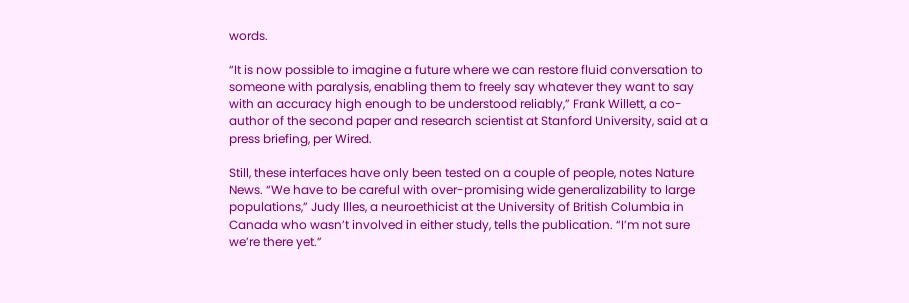words.

“It is now possible to imagine a future where we can restore fluid conversation to someone with paralysis, enabling them to freely say whatever they want to say with an accuracy high enough to be understood reliably,” Frank Willett, a co-author of the second paper and research scientist at Stanford University, said at a press briefing, per Wired.

Still, these interfaces have only been tested on a couple of people, notes Nature News. “We have to be careful with over-promising wide generalizability to large populations,” Judy Illes, a neuroethicist at the University of British Columbia in Canada who wasn’t involved in either study, tells the publication. “I’m not sure we’re there yet.”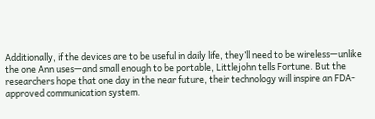Additionally, if the devices are to be useful in daily life, they’ll need to be wireless—unlike the one Ann uses—and small enough to be portable, Littlejohn tells Fortune. But the researchers hope that one day in the near future, their technology will inspire an FDA-approved communication system.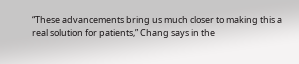“These advancements bring us much closer to making this a real solution for patients,” Chang says in the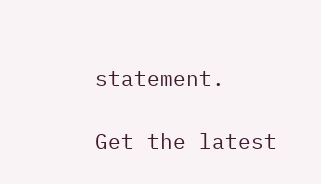statement.

Get the latest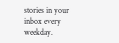stories in your inbox every weekday.